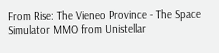From Rise: The Vieneo Province - The Space Simulator MMO from Unistellar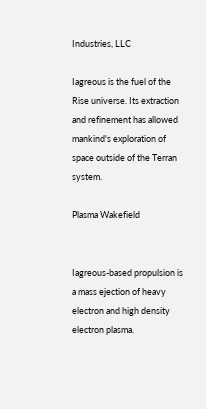Industries, LLC

Iagreous is the fuel of the Rise universe. Its extraction and refinement has allowed mankind's exploration of space outside of the Terran system.

Plasma Wakefield


Iagreous-based propulsion is a mass ejection of heavy electron and high density electron plasma.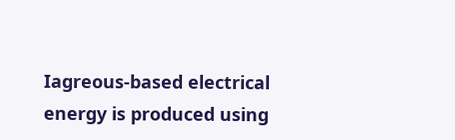Iagreous-based electrical energy is produced using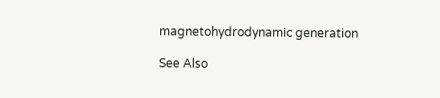magnetohydrodynamic generation

See Also